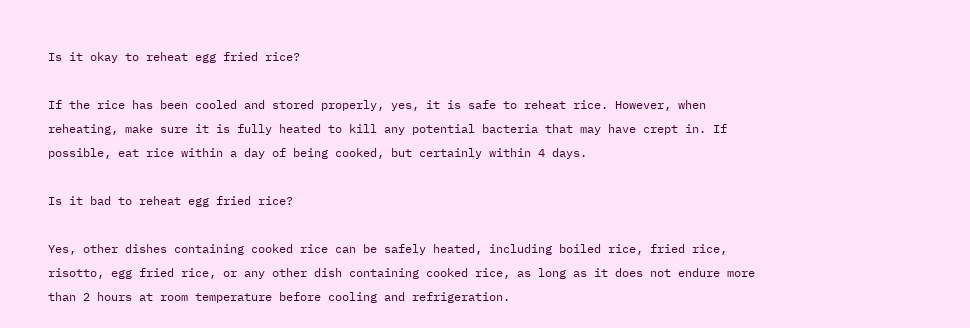Is it okay to reheat egg fried rice?

If the rice has been cooled and stored properly, yes, it is safe to reheat rice. However, when reheating, make sure it is fully heated to kill any potential bacteria that may have crept in. If possible, eat rice within a day of being cooked, but certainly within 4 days.

Is it bad to reheat egg fried rice?

Yes, other dishes containing cooked rice can be safely heated, including boiled rice, fried rice, risotto, egg fried rice, or any other dish containing cooked rice, as long as it does not endure more than 2 hours at room temperature before cooling and refrigeration.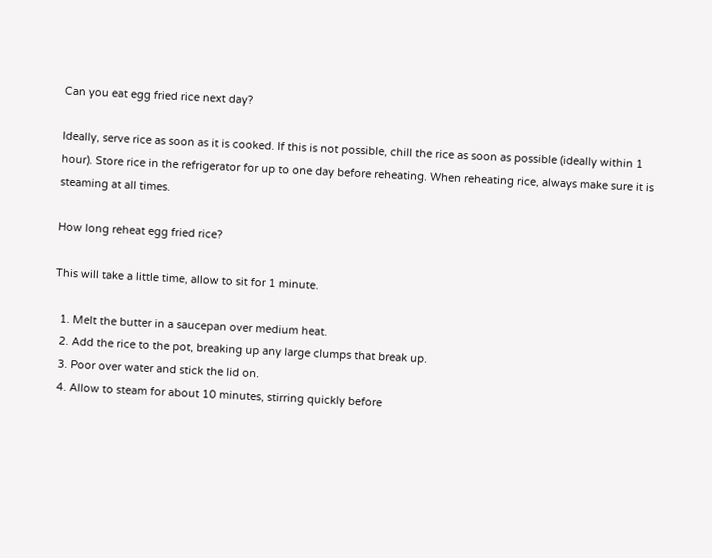Can you eat egg fried rice next day?

Ideally, serve rice as soon as it is cooked. If this is not possible, chill the rice as soon as possible (ideally within 1 hour). Store rice in the refrigerator for up to one day before reheating. When reheating rice, always make sure it is steaming at all times.

How long reheat egg fried rice?

This will take a little time, allow to sit for 1 minute.

  1. Melt the butter in a saucepan over medium heat.
  2. Add the rice to the pot, breaking up any large clumps that break up.
  3. Poor over water and stick the lid on.
  4. Allow to steam for about 10 minutes, stirring quickly before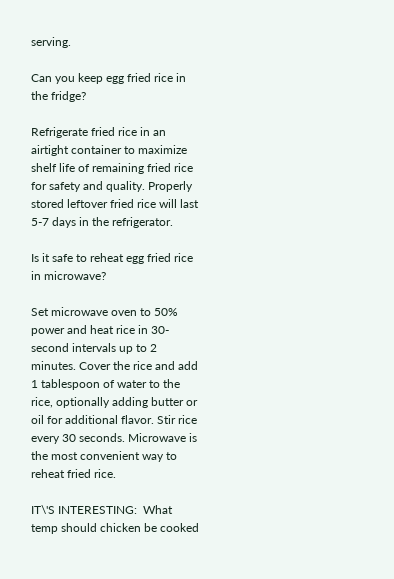serving.

Can you keep egg fried rice in the fridge?

Refrigerate fried rice in an airtight container to maximize shelf life of remaining fried rice for safety and quality. Properly stored leftover fried rice will last 5-7 days in the refrigerator.

Is it safe to reheat egg fried rice in microwave?

Set microwave oven to 50% power and heat rice in 30-second intervals up to 2 minutes. Cover the rice and add 1 tablespoon of water to the rice, optionally adding butter or oil for additional flavor. Stir rice every 30 seconds. Microwave is the most convenient way to reheat fried rice.

IT\'S INTERESTING:  What temp should chicken be cooked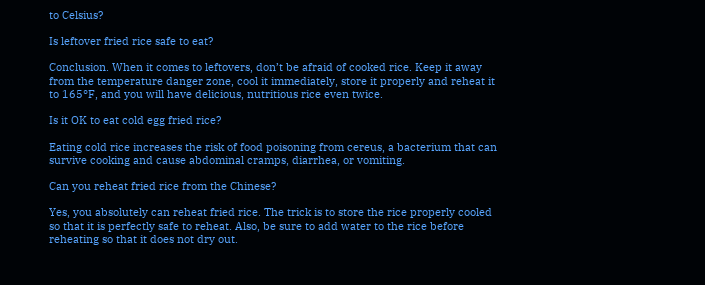to Celsius?

Is leftover fried rice safe to eat?

Conclusion. When it comes to leftovers, don’t be afraid of cooked rice. Keep it away from the temperature danger zone, cool it immediately, store it properly and reheat it to 165°F, and you will have delicious, nutritious rice even twice.

Is it OK to eat cold egg fried rice?

Eating cold rice increases the risk of food poisoning from cereus, a bacterium that can survive cooking and cause abdominal cramps, diarrhea, or vomiting.

Can you reheat fried rice from the Chinese?

Yes, you absolutely can reheat fried rice. The trick is to store the rice properly cooled so that it is perfectly safe to reheat. Also, be sure to add water to the rice before reheating so that it does not dry out.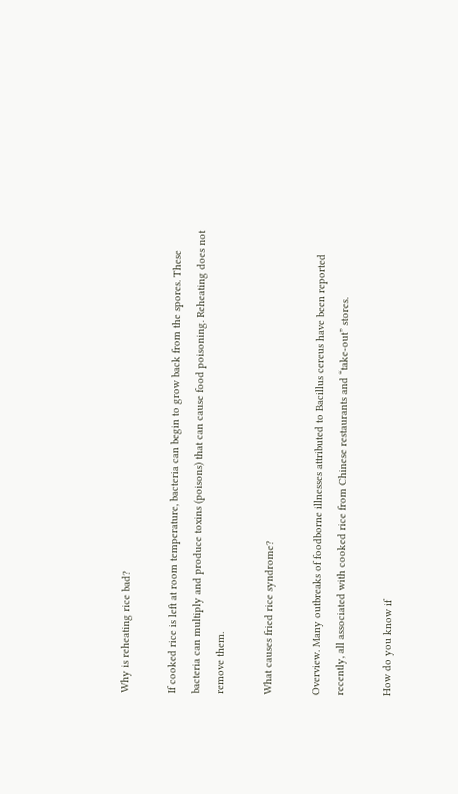Why is reheating rice bad?

If cooked rice is left at room temperature, bacteria can begin to grow back from the spores. These bacteria can multiply and produce toxins (poisons) that can cause food poisoning. Reheating does not remove them.

What causes fried rice syndrome?

Overview. Many outbreaks of foodborne illnesses attributed to Bacillus cereus have been reported recently, all associated with cooked rice from Chinese restaurants and “take-out” stores.

How do you know if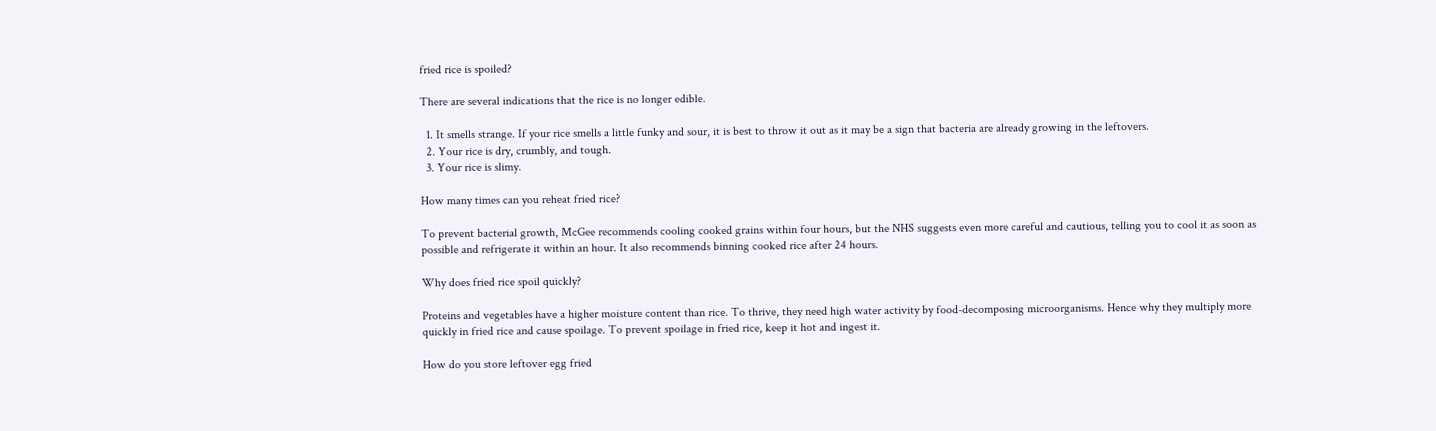fried rice is spoiled?

There are several indications that the rice is no longer edible.

  1. It smells strange. If your rice smells a little funky and sour, it is best to throw it out as it may be a sign that bacteria are already growing in the leftovers.
  2. Your rice is dry, crumbly, and tough.
  3. Your rice is slimy.

How many times can you reheat fried rice?

To prevent bacterial growth, McGee recommends cooling cooked grains within four hours, but the NHS suggests even more careful and cautious, telling you to cool it as soon as possible and refrigerate it within an hour. It also recommends binning cooked rice after 24 hours.

Why does fried rice spoil quickly?

Proteins and vegetables have a higher moisture content than rice. To thrive, they need high water activity by food-decomposing microorganisms. Hence why they multiply more quickly in fried rice and cause spoilage. To prevent spoilage in fried rice, keep it hot and ingest it.

How do you store leftover egg fried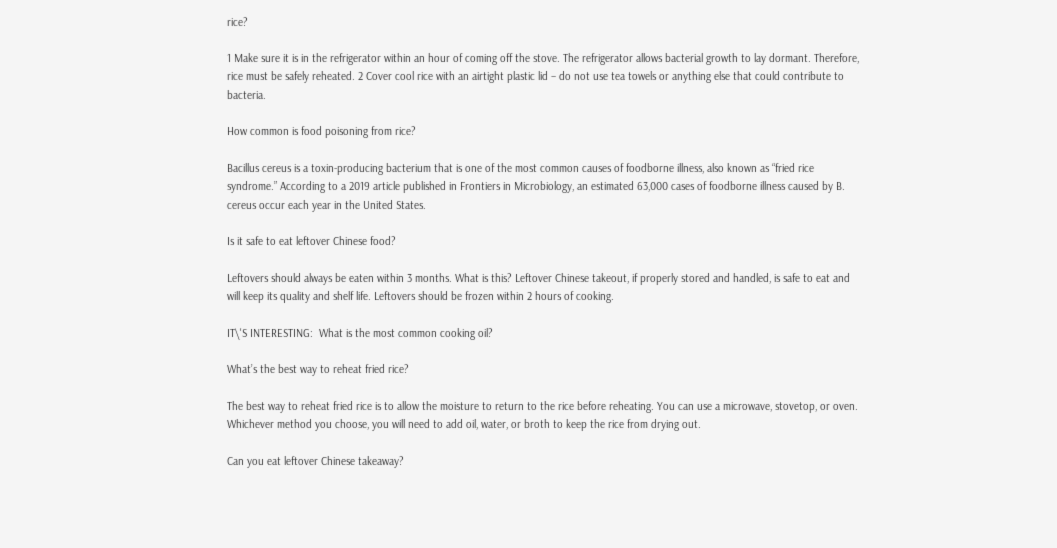rice?

1 Make sure it is in the refrigerator within an hour of coming off the stove. The refrigerator allows bacterial growth to lay dormant. Therefore, rice must be safely reheated. 2 Cover cool rice with an airtight plastic lid – do not use tea towels or anything else that could contribute to bacteria.

How common is food poisoning from rice?

Bacillus cereus is a toxin-producing bacterium that is one of the most common causes of foodborne illness, also known as “fried rice syndrome.” According to a 2019 article published in Frontiers in Microbiology, an estimated 63,000 cases of foodborne illness caused by B. cereus occur each year in the United States.

Is it safe to eat leftover Chinese food?

Leftovers should always be eaten within 3 months. What is this? Leftover Chinese takeout, if properly stored and handled, is safe to eat and will keep its quality and shelf life. Leftovers should be frozen within 2 hours of cooking.

IT\'S INTERESTING:  What is the most common cooking oil?

What’s the best way to reheat fried rice?

The best way to reheat fried rice is to allow the moisture to return to the rice before reheating. You can use a microwave, stovetop, or oven. Whichever method you choose, you will need to add oil, water, or broth to keep the rice from drying out.

Can you eat leftover Chinese takeaway?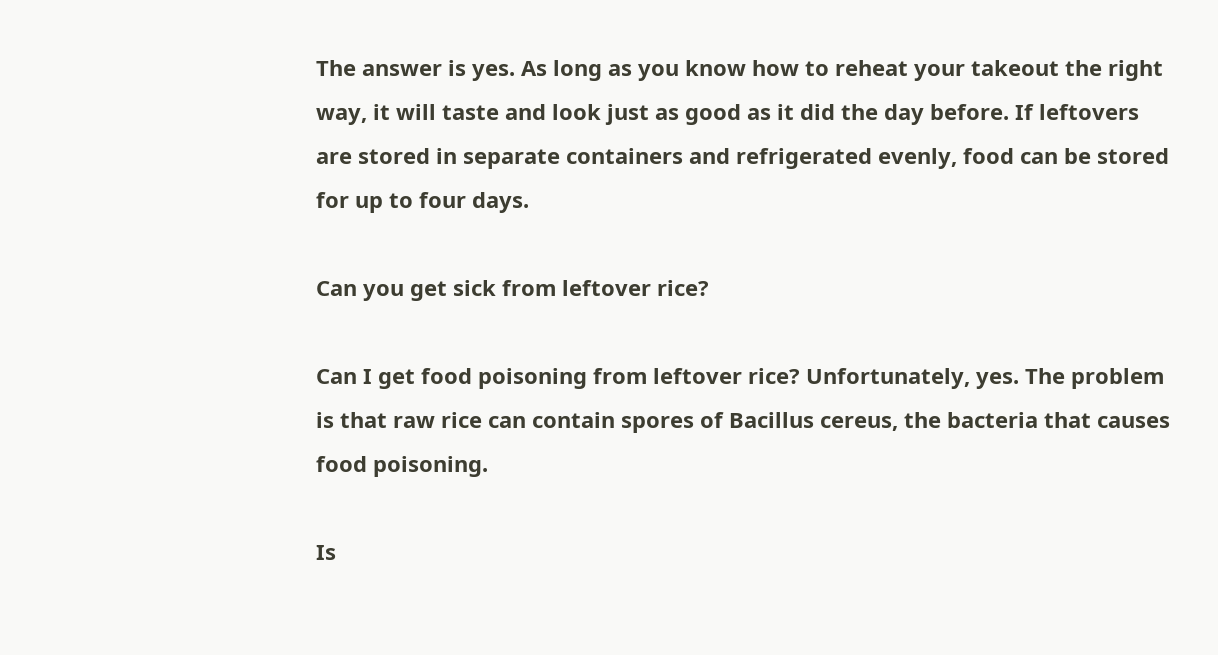The answer is yes. As long as you know how to reheat your takeout the right way, it will taste and look just as good as it did the day before. If leftovers are stored in separate containers and refrigerated evenly, food can be stored for up to four days.

Can you get sick from leftover rice?

Can I get food poisoning from leftover rice? Unfortunately, yes. The problem is that raw rice can contain spores of Bacillus cereus, the bacteria that causes food poisoning.

Is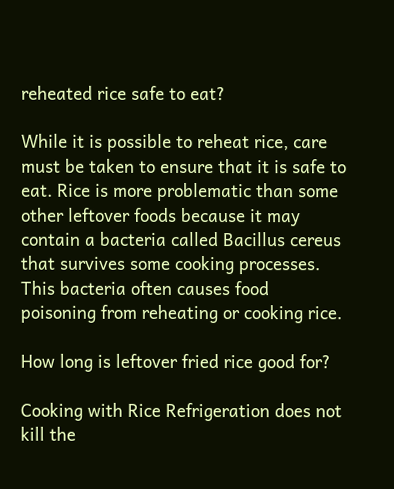reheated rice safe to eat?

While it is possible to reheat rice, care must be taken to ensure that it is safe to eat. Rice is more problematic than some other leftover foods because it may contain a bacteria called Bacillus cereus that survives some cooking processes. This bacteria often causes food poisoning from reheating or cooking rice.

How long is leftover fried rice good for?

Cooking with Rice Refrigeration does not kill the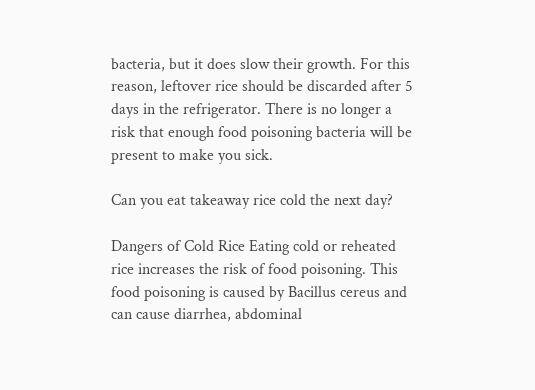bacteria, but it does slow their growth. For this reason, leftover rice should be discarded after 5 days in the refrigerator. There is no longer a risk that enough food poisoning bacteria will be present to make you sick.

Can you eat takeaway rice cold the next day?

Dangers of Cold Rice Eating cold or reheated rice increases the risk of food poisoning. This food poisoning is caused by Bacillus cereus and can cause diarrhea, abdominal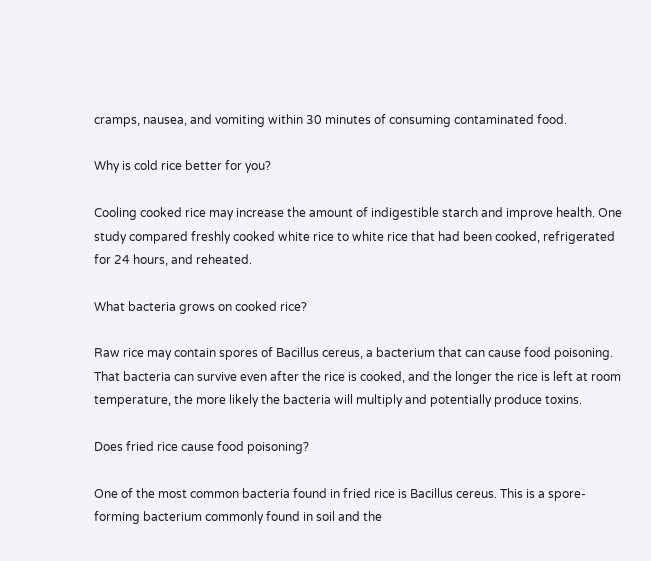cramps, nausea, and vomiting within 30 minutes of consuming contaminated food.

Why is cold rice better for you?

Cooling cooked rice may increase the amount of indigestible starch and improve health. One study compared freshly cooked white rice to white rice that had been cooked, refrigerated for 24 hours, and reheated.

What bacteria grows on cooked rice?

Raw rice may contain spores of Bacillus cereus, a bacterium that can cause food poisoning. That bacteria can survive even after the rice is cooked, and the longer the rice is left at room temperature, the more likely the bacteria will multiply and potentially produce toxins.

Does fried rice cause food poisoning?

One of the most common bacteria found in fried rice is Bacillus cereus. This is a spore-forming bacterium commonly found in soil and the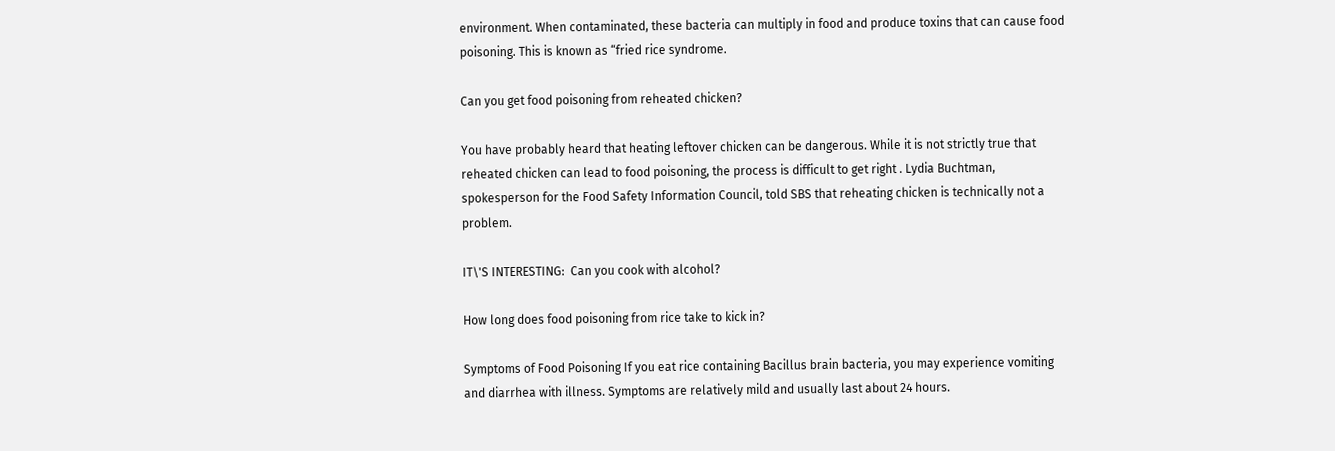environment. When contaminated, these bacteria can multiply in food and produce toxins that can cause food poisoning. This is known as “fried rice syndrome.

Can you get food poisoning from reheated chicken?

You have probably heard that heating leftover chicken can be dangerous. While it is not strictly true that reheated chicken can lead to food poisoning, the process is difficult to get right . Lydia Buchtman, spokesperson for the Food Safety Information Council, told SBS that reheating chicken is technically not a problem.

IT\'S INTERESTING:  Can you cook with alcohol?

How long does food poisoning from rice take to kick in?

Symptoms of Food Poisoning If you eat rice containing Bacillus brain bacteria, you may experience vomiting and diarrhea with illness. Symptoms are relatively mild and usually last about 24 hours.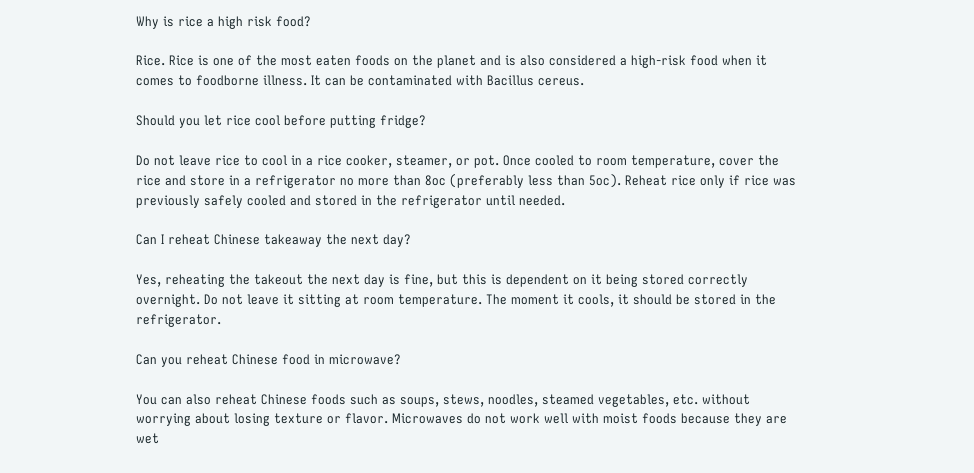Why is rice a high risk food?

Rice. Rice is one of the most eaten foods on the planet and is also considered a high-risk food when it comes to foodborne illness. It can be contaminated with Bacillus cereus.

Should you let rice cool before putting fridge?

Do not leave rice to cool in a rice cooker, steamer, or pot. Once cooled to room temperature, cover the rice and store in a refrigerator no more than 8oc (preferably less than 5oc). Reheat rice only if rice was previously safely cooled and stored in the refrigerator until needed.

Can I reheat Chinese takeaway the next day?

Yes, reheating the takeout the next day is fine, but this is dependent on it being stored correctly overnight. Do not leave it sitting at room temperature. The moment it cools, it should be stored in the refrigerator.

Can you reheat Chinese food in microwave?

You can also reheat Chinese foods such as soups, stews, noodles, steamed vegetables, etc. without worrying about losing texture or flavor. Microwaves do not work well with moist foods because they are wet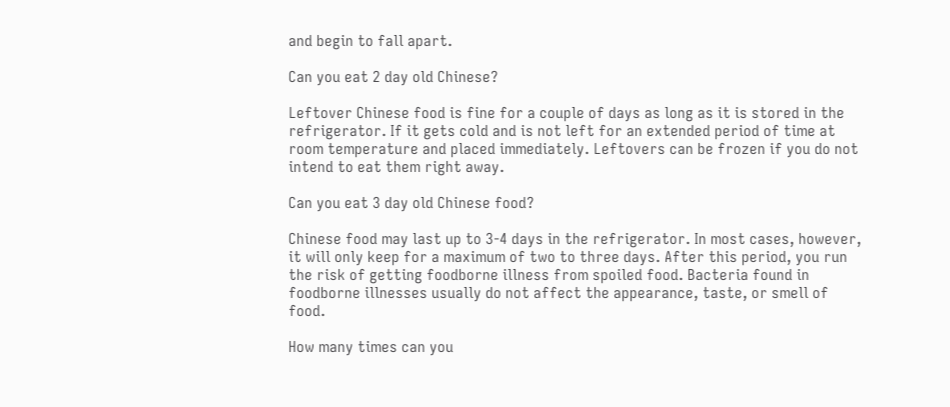and begin to fall apart.

Can you eat 2 day old Chinese?

Leftover Chinese food is fine for a couple of days as long as it is stored in the refrigerator. If it gets cold and is not left for an extended period of time at room temperature and placed immediately. Leftovers can be frozen if you do not intend to eat them right away.

Can you eat 3 day old Chinese food?

Chinese food may last up to 3-4 days in the refrigerator. In most cases, however, it will only keep for a maximum of two to three days. After this period, you run the risk of getting foodborne illness from spoiled food. Bacteria found in foodborne illnesses usually do not affect the appearance, taste, or smell of food.

How many times can you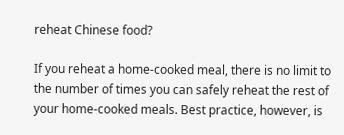reheat Chinese food?

If you reheat a home-cooked meal, there is no limit to the number of times you can safely reheat the rest of your home-cooked meals. Best practice, however, is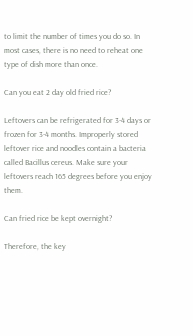to limit the number of times you do so. In most cases, there is no need to reheat one type of dish more than once.

Can you eat 2 day old fried rice?

Leftovers can be refrigerated for 3-4 days or frozen for 3-4 months. Improperly stored leftover rice and noodles contain a bacteria called Bacillus cereus. Make sure your leftovers reach 165 degrees before you enjoy them.

Can fried rice be kept overnight?

Therefore, the key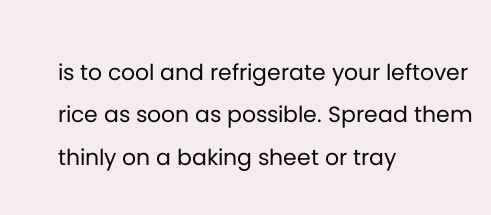is to cool and refrigerate your leftover rice as soon as possible. Spread them thinly on a baking sheet or tray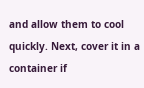and allow them to cool quickly. Next, cover it in a container if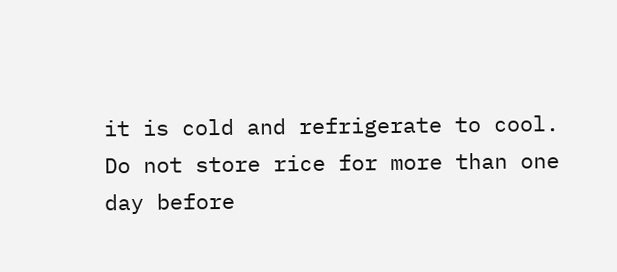it is cold and refrigerate to cool. Do not store rice for more than one day before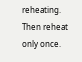reheating. Then reheat only once.